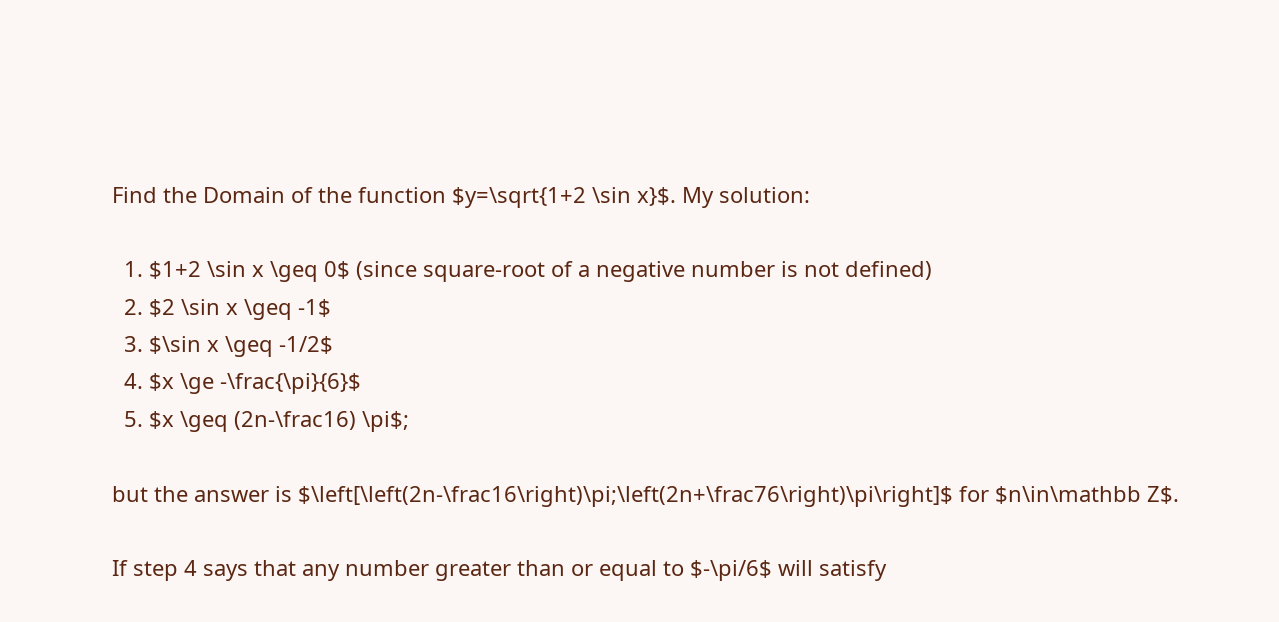Find the Domain of the function $y=\sqrt{1+2 \sin x}$. My solution:

  1. $1+2 \sin x \geq 0$ (since square-root of a negative number is not defined)
  2. $2 \sin x \geq -1$
  3. $\sin x \geq -1/2$
  4. $x \ge -\frac{\pi}{6}$
  5. $x \geq (2n-\frac16) \pi$;

but the answer is $\left[\left(2n-\frac16\right)\pi;\left(2n+\frac76\right)\pi\right]$ for $n\in\mathbb Z$.

If step 4 says that any number greater than or equal to $-\pi/6$ will satisfy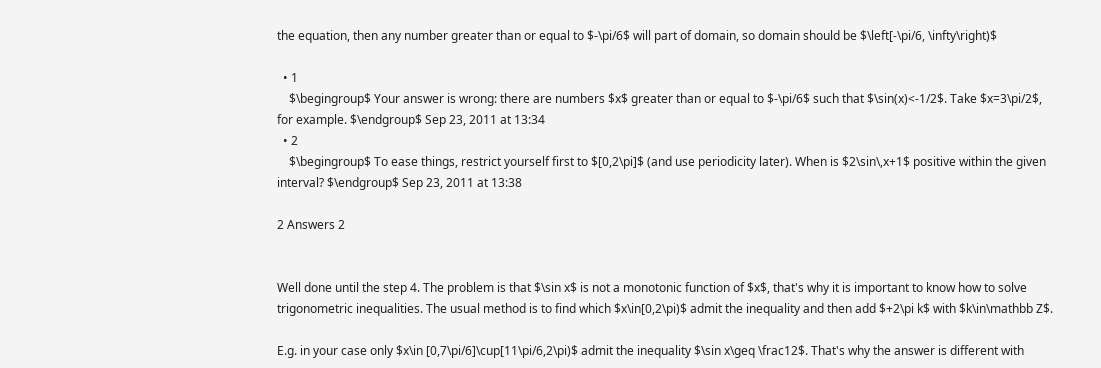the equation, then any number greater than or equal to $-\pi/6$ will part of domain, so domain should be $\left[-\pi/6, \infty\right)$

  • 1
    $\begingroup$ Your answer is wrong: there are numbers $x$ greater than or equal to $-\pi/6$ such that $\sin(x)<-1/2$. Take $x=3\pi/2$, for example. $\endgroup$ Sep 23, 2011 at 13:34
  • 2
    $\begingroup$ To ease things, restrict yourself first to $[0,2\pi]$ (and use periodicity later). When is $2\sin\,x+1$ positive within the given interval? $\endgroup$ Sep 23, 2011 at 13:38

2 Answers 2


Well done until the step 4. The problem is that $\sin x$ is not a monotonic function of $x$, that's why it is important to know how to solve trigonometric inequalities. The usual method is to find which $x\in[0,2\pi)$ admit the inequality and then add $+2\pi k$ with $k\in\mathbb Z$.

E.g. in your case only $x\in [0,7\pi/6]\cup[11\pi/6,2\pi)$ admit the inequality $\sin x\geq \frac12$. That's why the answer is different with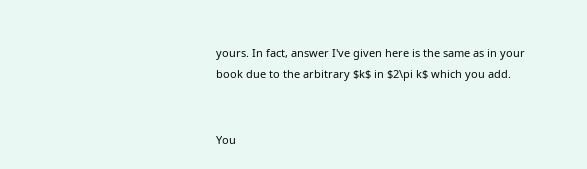yours. In fact, answer I've given here is the same as in your book due to the arbitrary $k$ in $2\pi k$ which you add.


You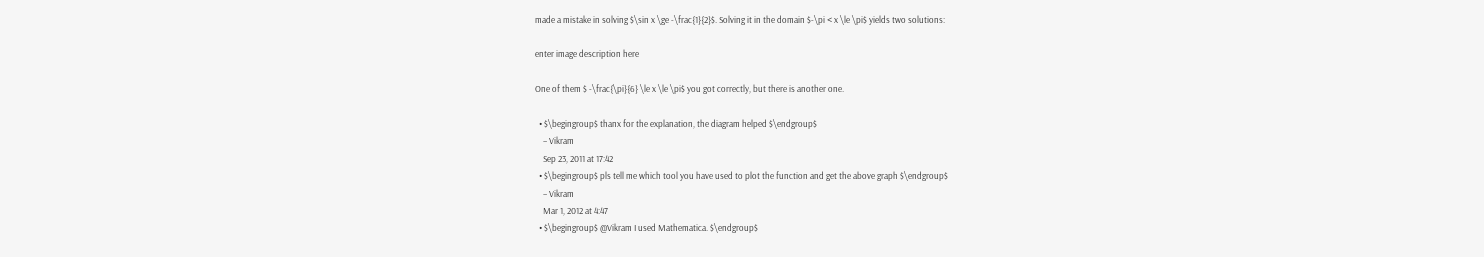made a mistake in solving $\sin x \ge -\frac{1}{2}$. Solving it in the domain $-\pi < x \le \pi$ yields two solutions:

enter image description here

One of them $ -\frac{\pi}{6} \le x \le \pi$ you got correctly, but there is another one.

  • $\begingroup$ thanx for the explanation, the diagram helped $\endgroup$
    – Vikram
    Sep 23, 2011 at 17:42
  • $\begingroup$ pls tell me which tool you have used to plot the function and get the above graph $\endgroup$
    – Vikram
    Mar 1, 2012 at 4:47
  • $\begingroup$ @Vikram I used Mathematica. $\endgroup$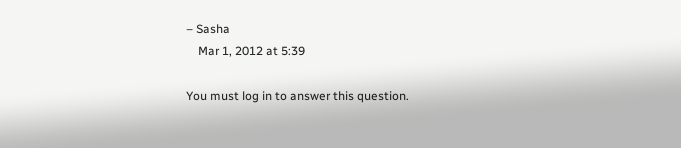– Sasha
    Mar 1, 2012 at 5:39

You must log in to answer this question.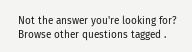Not the answer you're looking for? Browse other questions tagged .